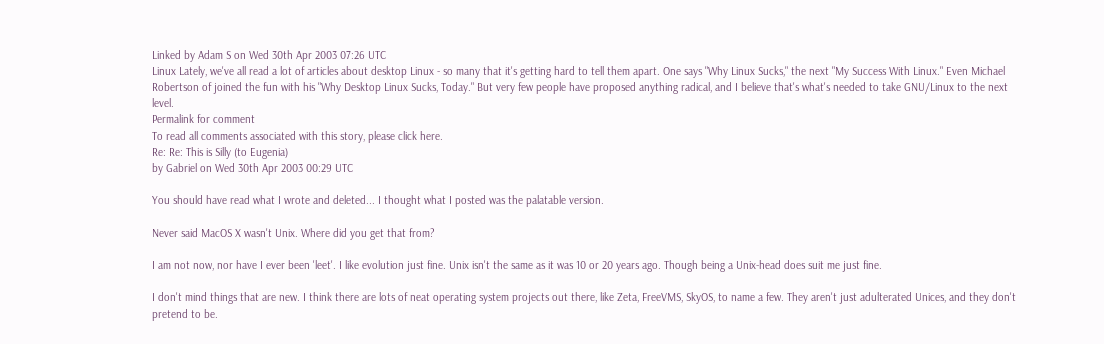Linked by Adam S on Wed 30th Apr 2003 07:26 UTC
Linux Lately, we've all read a lot of articles about desktop Linux - so many that it's getting hard to tell them apart. One says "Why Linux Sucks," the next "My Success With Linux." Even Michael Robertson of joined the fun with his "Why Desktop Linux Sucks, Today." But very few people have proposed anything radical, and I believe that's what's needed to take GNU/Linux to the next level.
Permalink for comment
To read all comments associated with this story, please click here.
Re: Re: This is Silly (to Eugenia)
by Gabriel on Wed 30th Apr 2003 00:29 UTC

You should have read what I wrote and deleted... I thought what I posted was the palatable version.

Never said MacOS X wasn't Unix. Where did you get that from?

I am not now, nor have I ever been 'leet'. I like evolution just fine. Unix isn't the same as it was 10 or 20 years ago. Though being a Unix-head does suit me just fine.

I don't mind things that are new. I think there are lots of neat operating system projects out there, like Zeta, FreeVMS, SkyOS, to name a few. They aren't just adulterated Unices, and they don't pretend to be.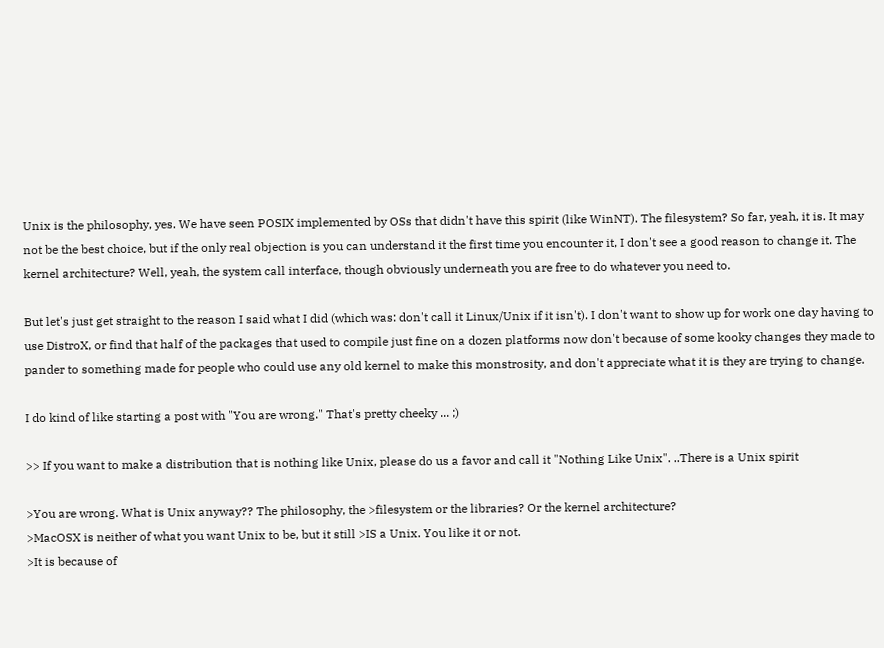Unix is the philosophy, yes. We have seen POSIX implemented by OSs that didn't have this spirit (like WinNT). The filesystem? So far, yeah, it is. It may not be the best choice, but if the only real objection is you can understand it the first time you encounter it, I don't see a good reason to change it. The kernel architecture? Well, yeah, the system call interface, though obviously underneath you are free to do whatever you need to.

But let's just get straight to the reason I said what I did (which was: don't call it Linux/Unix if it isn't). I don't want to show up for work one day having to use DistroX, or find that half of the packages that used to compile just fine on a dozen platforms now don't because of some kooky changes they made to pander to something made for people who could use any old kernel to make this monstrosity, and don't appreciate what it is they are trying to change.

I do kind of like starting a post with "You are wrong." That's pretty cheeky ... ;)

>> If you want to make a distribution that is nothing like Unix, please do us a favor and call it "Nothing Like Unix". ..There is a Unix spirit

>You are wrong. What is Unix anyway?? The philosophy, the >filesystem or the libraries? Or the kernel architecture?
>MacOSX is neither of what you want Unix to be, but it still >IS a Unix. You like it or not.
>It is because of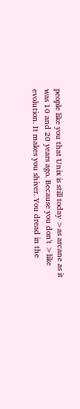people like you that Unix is still today >as arcane as it was 10 and 20 years ago. Because you don't >like evolution. It makes you shiver. You dread in the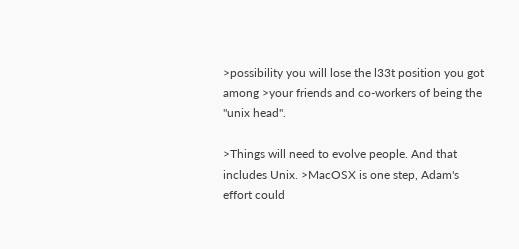>possibility you will lose the l33t position you got among >your friends and co-workers of being the "unix head".

>Things will need to evolve people. And that includes Unix. >MacOSX is one step, Adam's effort could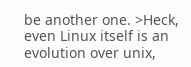be another one. >Heck, even Linux itself is an evolution over unix,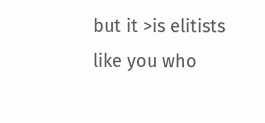but it >is elitists like you who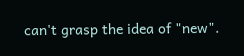can't grasp the idea of "new".